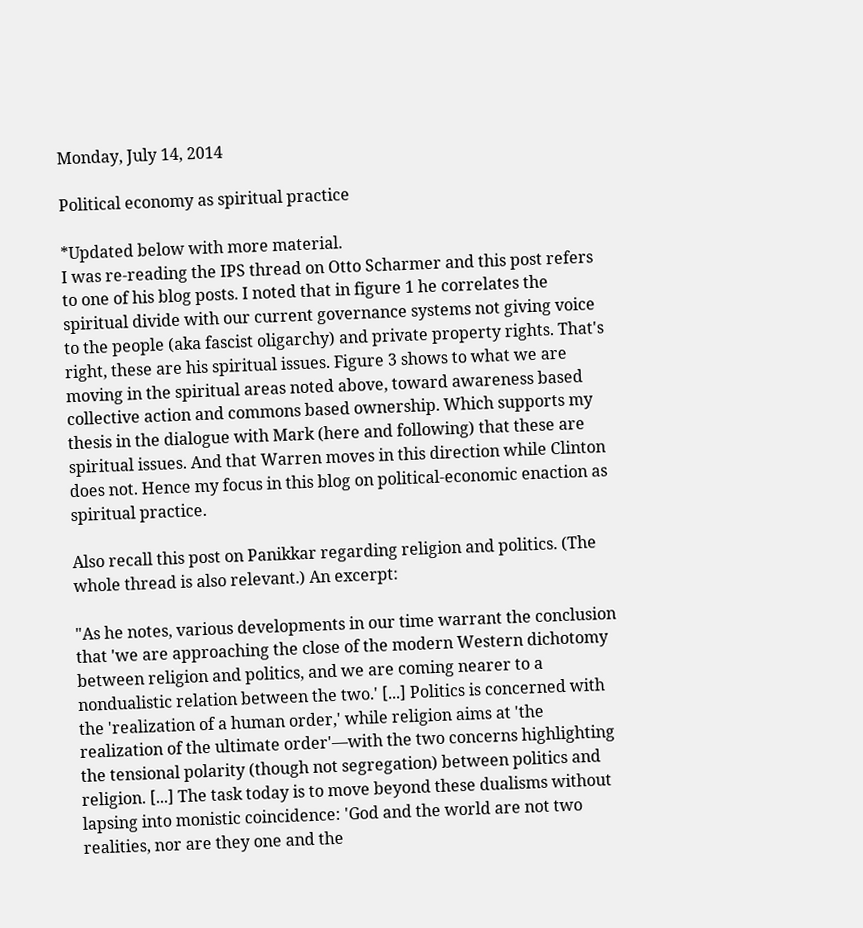Monday, July 14, 2014

Political economy as spiritual practice

*Updated below with more material.
I was re-reading the IPS thread on Otto Scharmer and this post refers to one of his blog posts. I noted that in figure 1 he correlates the spiritual divide with our current governance systems not giving voice to the people (aka fascist oligarchy) and private property rights. That's right, these are his spiritual issues. Figure 3 shows to what we are moving in the spiritual areas noted above, toward awareness based collective action and commons based ownership. Which supports my thesis in the dialogue with Mark (here and following) that these are spiritual issues. And that Warren moves in this direction while Clinton does not. Hence my focus in this blog on political-economic enaction as spiritual practice.

Also recall this post on Panikkar regarding religion and politics. (The whole thread is also relevant.) An excerpt:

"As he notes, various developments in our time warrant the conclusion that 'we are approaching the close of the modern Western dichotomy between religion and politics, and we are coming nearer to a nondualistic relation between the two.' [...] Politics is concerned with the 'realization of a human order,' while religion aims at 'the realization of the ultimate order'—with the two concerns highlighting the tensional polarity (though not segregation) between politics and religion. [...] The task today is to move beyond these dualisms without lapsing into monistic coincidence: 'God and the world are not two realities, nor are they one and the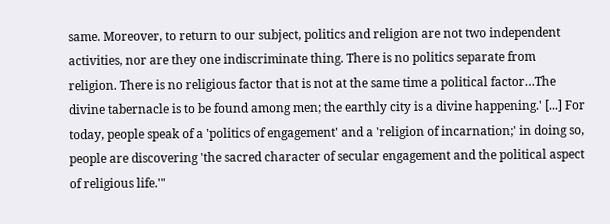same. Moreover, to return to our subject, politics and religion are not two independent activities, nor are they one indiscriminate thing. There is no politics separate from religion. There is no religious factor that is not at the same time a political factor…The divine tabernacle is to be found among men; the earthly city is a divine happening.' [...] For today, people speak of a 'politics of engagement' and a 'religion of incarnation;' in doing so, people are discovering 'the sacred character of secular engagement and the political aspect of religious life.'"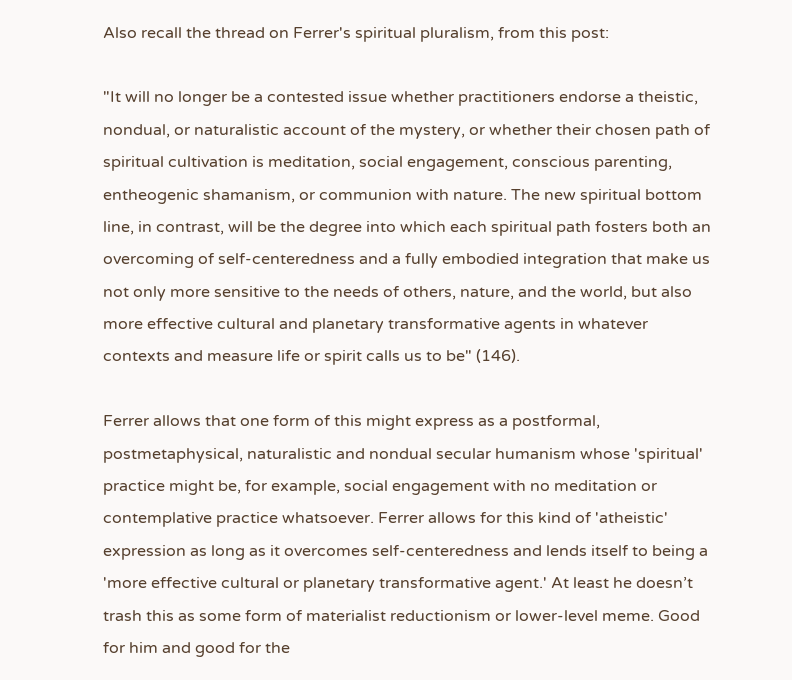Also recall the thread on Ferrer's spiritual pluralism, from this post:

"It will no longer be a contested issue whether practitioners endorse a theistic, nondual, or naturalistic account of the mystery, or whether their chosen path of spiritual cultivation is meditation, social engagement, conscious parenting, entheogenic shamanism, or communion with nature. The new spiritual bottom line, in contrast, will be the degree into which each spiritual path fosters both an overcoming of self-centeredness and a fully embodied integration that make us not only more sensitive to the needs of others, nature, and the world, but also more effective cultural and planetary transformative agents in whatever contexts and measure life or spirit calls us to be" (146).

Ferrer allows that one form of this might express as a postformal, postmetaphysical, naturalistic and nondual secular humanism whose 'spiritual' practice might be, for example, social engagement with no meditation or contemplative practice whatsoever. Ferrer allows for this kind of 'atheistic' expression as long as it overcomes self-centeredness and lends itself to being a 'more effective cultural or planetary transformative agent.' At least he doesn’t trash this as some form of materialist reductionism or lower-level meme. Good for him and good for the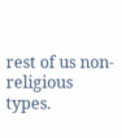rest of us non-religious types.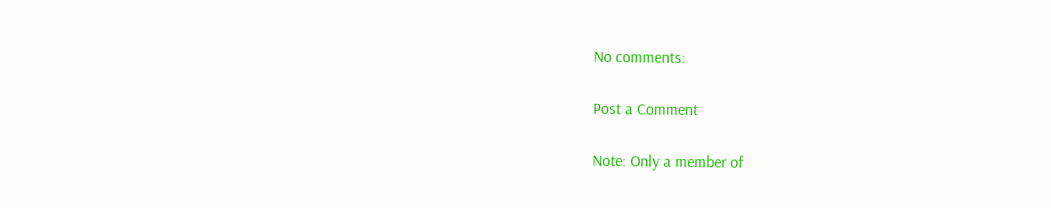No comments:

Post a Comment

Note: Only a member of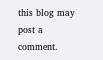this blog may post a comment.